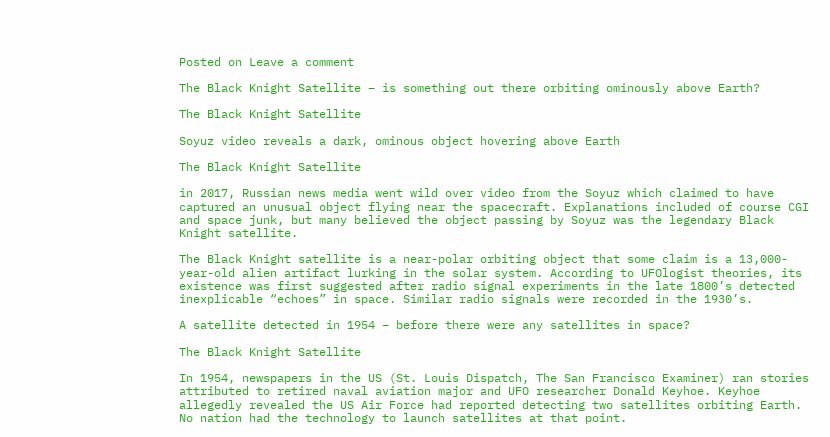Posted on Leave a comment

The Black Knight Satellite – is something out there orbiting ominously above Earth?

The Black Knight Satellite

Soyuz video reveals a dark, ominous object hovering above Earth

The Black Knight Satellite

in 2017, Russian news media went wild over video from the Soyuz which claimed to have captured an unusual object flying near the spacecraft. Explanations included of course CGI and space junk, but many believed the object passing by Soyuz was the legendary Black Knight satellite.

The Black Knight satellite is a near-polar orbiting object that some claim is a 13,000-year-old alien artifact lurking in the solar system. According to UFOlogist theories, its existence was first suggested after radio signal experiments in the late 1800’s detected inexplicable “echoes” in space. Similar radio signals were recorded in the 1930’s.

A satellite detected in 1954 – before there were any satellites in space?

The Black Knight Satellite

In 1954, newspapers in the US (St. Louis Dispatch, The San Francisco Examiner) ran stories attributed to retired naval aviation major and UFO researcher Donald Keyhoe. Keyhoe allegedly revealed the US Air Force had reported detecting two satellites orbiting Earth. No nation had the technology to launch satellites at that point.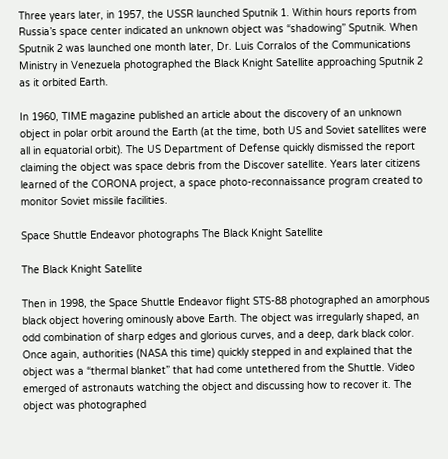Three years later, in 1957, the USSR launched Sputnik 1. Within hours reports from Russia’s space center indicated an unknown object was “shadowing” Sputnik. When Sputnik 2 was launched one month later, Dr. Luis Corralos of the Communications Ministry in Venezuela photographed the Black Knight Satellite approaching Sputnik 2 as it orbited Earth.

In 1960, TIME magazine published an article about the discovery of an unknown object in polar orbit around the Earth (at the time, both US and Soviet satellites were all in equatorial orbit). The US Department of Defense quickly dismissed the report claiming the object was space debris from the Discover satellite. Years later citizens learned of the CORONA project, a space photo-reconnaissance program created to monitor Soviet missile facilities.

Space Shuttle Endeavor photographs The Black Knight Satellite

The Black Knight Satellite

Then in 1998, the Space Shuttle Endeavor flight STS-88 photographed an amorphous black object hovering ominously above Earth. The object was irregularly shaped, an odd combination of sharp edges and glorious curves, and a deep, dark black color. Once again, authorities (NASA this time) quickly stepped in and explained that the object was a “thermal blanket” that had come untethered from the Shuttle. Video emerged of astronauts watching the object and discussing how to recover it. The object was photographed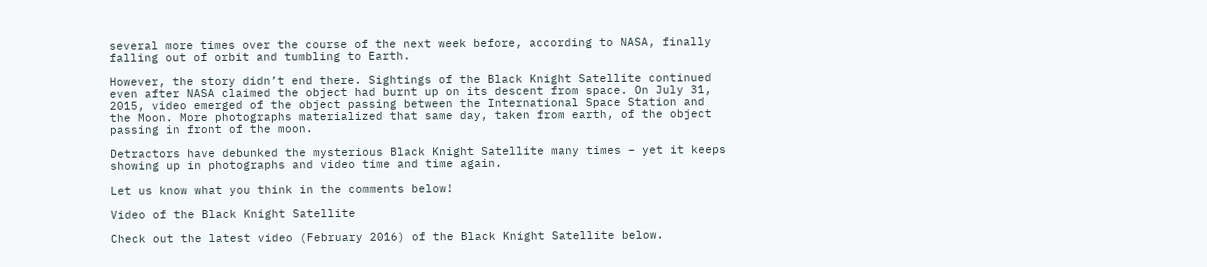several more times over the course of the next week before, according to NASA, finally falling out of orbit and tumbling to Earth.

However, the story didn’t end there. Sightings of the Black Knight Satellite continued even after NASA claimed the object had burnt up on its descent from space. On July 31, 2015, video emerged of the object passing between the International Space Station and the Moon. More photographs materialized that same day, taken from earth, of the object passing in front of the moon.

Detractors have debunked the mysterious Black Knight Satellite many times – yet it keeps showing up in photographs and video time and time again.

Let us know what you think in the comments below!

Video of the Black Knight Satellite

Check out the latest video (February 2016) of the Black Knight Satellite below.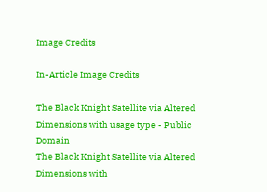Image Credits

In-Article Image Credits

The Black Knight Satellite via Altered Dimensions with usage type - Public Domain
The Black Knight Satellite via Altered Dimensions with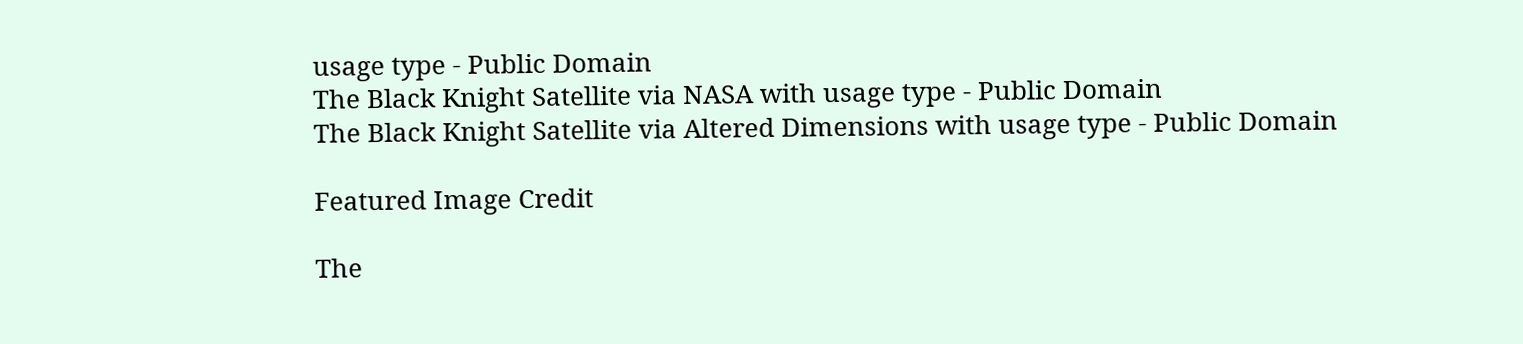usage type - Public Domain
The Black Knight Satellite via NASA with usage type - Public Domain
The Black Knight Satellite via Altered Dimensions with usage type - Public Domain

Featured Image Credit

The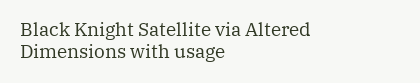Black Knight Satellite via Altered Dimensions with usage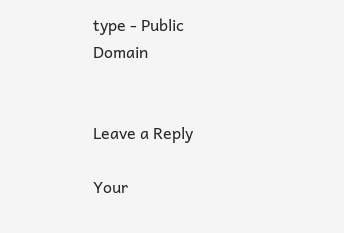type - Public Domain


Leave a Reply

Your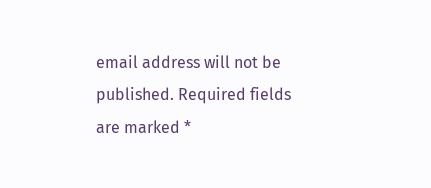email address will not be published. Required fields are marked *